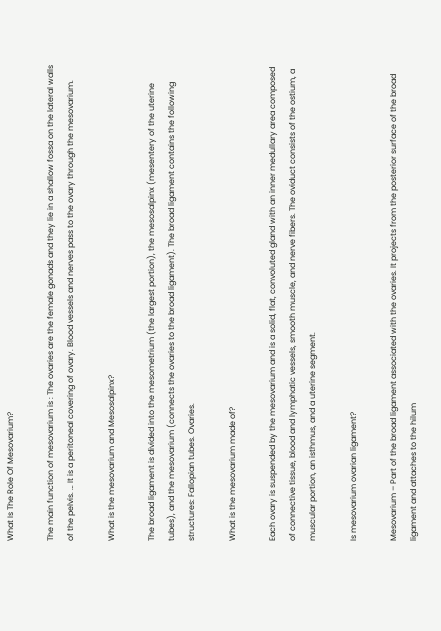What Is The Role Of Mesovarium?

The main function of mesovarium is : The ovaries are the female gonads and they lie in a shallow fossa on the lateral walls of the pelvis. … It is a peritoneal covering of ovary. Blood vessels and nerves pass to the ovary through the mesovarium.

What is the mesovarium and Mesosalpinx?

The broad ligament is divided into the mesometrium (the largest portion), the mesosalpinx (mesentery of the uterine tubes), and the mesovarium (connects the ovaries to the broad ligament). The broad ligament contains the following structures: Fallopian tubes. Ovaries.

What is the mesovarium made of?

Each ovary is suspended by the mesovarium and is a solid, flat, convoluted gland with an inner medullary area composed of connective tissue, blood and lymphatic vessels, smooth muscle, and nerve fibers. The oviduct consists of the ostium, a muscular portion, an isthmus, and a uterine segment.

Is mesovarium ovarian ligament?

Mesovarium – Part of the broad ligament associated with the ovaries. It projects from the posterior surface of the broad ligament and attaches to the hilum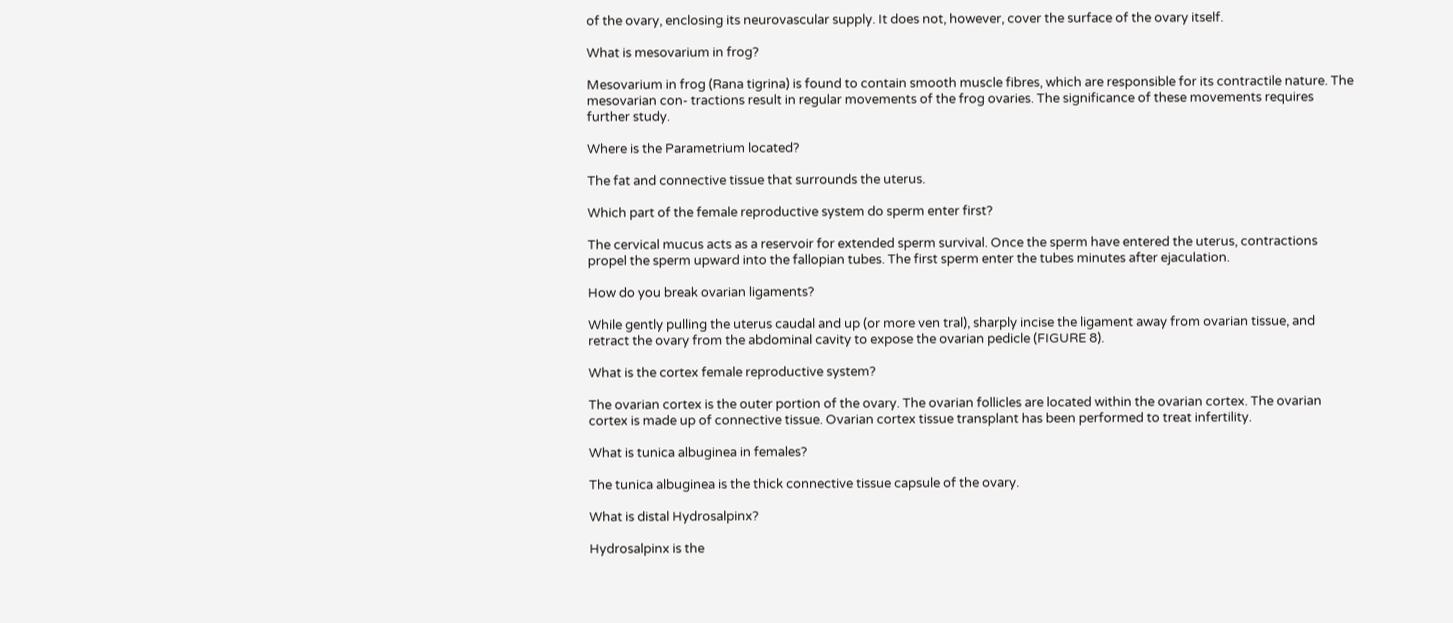of the ovary, enclosing its neurovascular supply. It does not, however, cover the surface of the ovary itself.

What is mesovarium in frog?

Mesovarium in frog (Rana tigrina) is found to contain smooth muscle fibres, which are responsible for its contractile nature. The mesovarian con- tractions result in regular movements of the frog ovaries. The significance of these movements requires further study.

Where is the Parametrium located?

The fat and connective tissue that surrounds the uterus.

Which part of the female reproductive system do sperm enter first?

The cervical mucus acts as a reservoir for extended sperm survival. Once the sperm have entered the uterus, contractions propel the sperm upward into the fallopian tubes. The first sperm enter the tubes minutes after ejaculation.

How do you break ovarian ligaments?

While gently pulling the uterus caudal and up (or more ven tral), sharply incise the ligament away from ovarian tissue, and retract the ovary from the abdominal cavity to expose the ovarian pedicle (FIGURE 8).

What is the cortex female reproductive system?

The ovarian cortex is the outer portion of the ovary. The ovarian follicles are located within the ovarian cortex. The ovarian cortex is made up of connective tissue. Ovarian cortex tissue transplant has been performed to treat infertility.

What is tunica albuginea in females?

The tunica albuginea is the thick connective tissue capsule of the ovary.

What is distal Hydrosalpinx?

Hydrosalpinx is the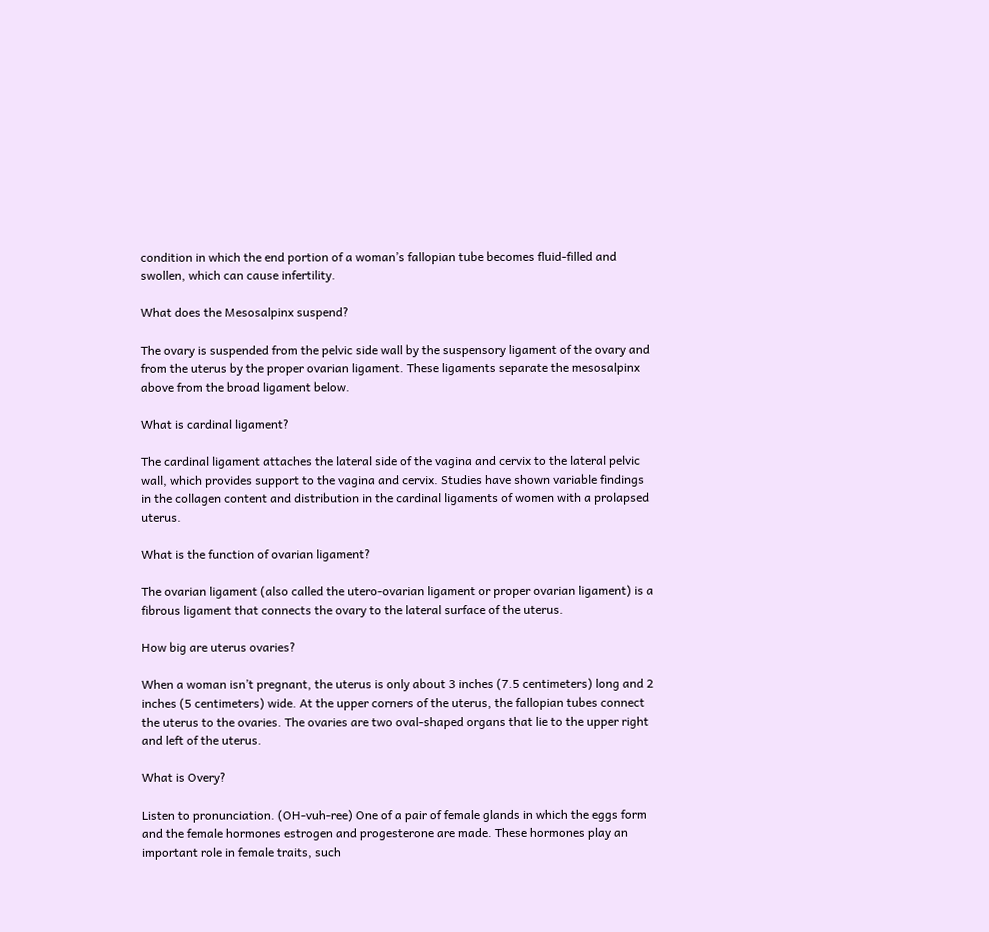condition in which the end portion of a woman’s fallopian tube becomes fluid-filled and swollen, which can cause infertility.

What does the Mesosalpinx suspend?

The ovary is suspended from the pelvic side wall by the suspensory ligament of the ovary and from the uterus by the proper ovarian ligament. These ligaments separate the mesosalpinx above from the broad ligament below.

What is cardinal ligament?

The cardinal ligament attaches the lateral side of the vagina and cervix to the lateral pelvic wall, which provides support to the vagina and cervix. Studies have shown variable findings in the collagen content and distribution in the cardinal ligaments of women with a prolapsed uterus.

What is the function of ovarian ligament?

The ovarian ligament (also called the utero-ovarian ligament or proper ovarian ligament) is a fibrous ligament that connects the ovary to the lateral surface of the uterus.

How big are uterus ovaries?

When a woman isn’t pregnant, the uterus is only about 3 inches (7.5 centimeters) long and 2 inches (5 centimeters) wide. At the upper corners of the uterus, the fallopian tubes connect the uterus to the ovaries. The ovaries are two oval-shaped organs that lie to the upper right and left of the uterus.

What is Overy?

Listen to pronunciation. (OH-vuh-ree) One of a pair of female glands in which the eggs form and the female hormones estrogen and progesterone are made. These hormones play an important role in female traits, such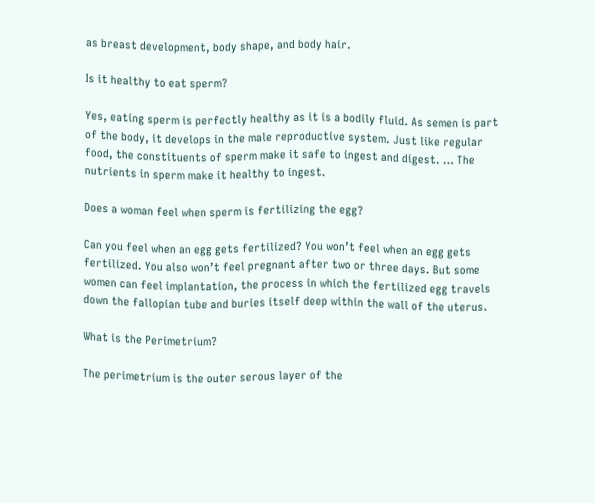as breast development, body shape, and body hair.

Is it healthy to eat sperm?

Yes, eating sperm is perfectly healthy as it is a bodily fluid. As semen is part of the body, it develops in the male reproductive system. Just like regular food, the constituents of sperm make it safe to ingest and digest. … The nutrients in sperm make it healthy to ingest.

Does a woman feel when sperm is fertilizing the egg?

Can you feel when an egg gets fertilized? You won’t feel when an egg gets fertilized. You also won’t feel pregnant after two or three days. But some women can feel implantation, the process in which the fertilized egg travels down the fallopian tube and buries itself deep within the wall of the uterus.

What is the Perimetrium?

The perimetrium is the outer serous layer of the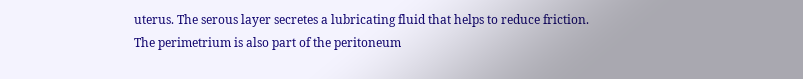uterus. The serous layer secretes a lubricating fluid that helps to reduce friction. The perimetrium is also part of the peritoneum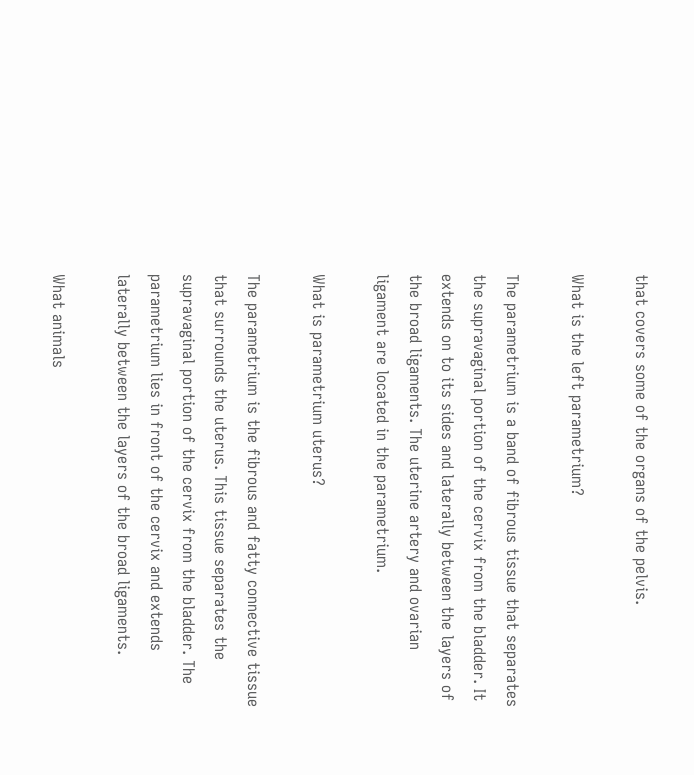that covers some of the organs of the pelvis.

What is the left parametrium?

The parametrium is a band of fibrous tissue that separates the supravaginal portion of the cervix from the bladder. It extends on to its sides and laterally between the layers of the broad ligaments. The uterine artery and ovarian ligament are located in the parametrium.

What is parametrium uterus?

The parametrium is the fibrous and fatty connective tissue that surrounds the uterus. This tissue separates the supravaginal portion of the cervix from the bladder. The parametrium lies in front of the cervix and extends laterally between the layers of the broad ligaments.

What animals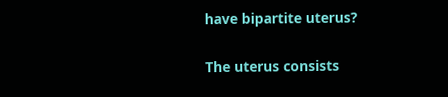have bipartite uterus?

The uterus consists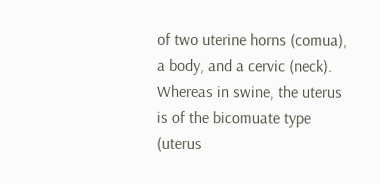of two uterine horns (comua), a body, and a cervic (neck). Whereas in swine, the uterus is of the bicomuate type (uterus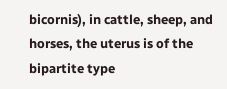bicornis), in cattle, sheep, and horses, the uterus is of the bipartite type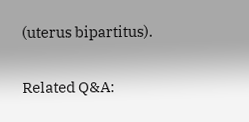(uterus bipartitus).

Related Q&A: